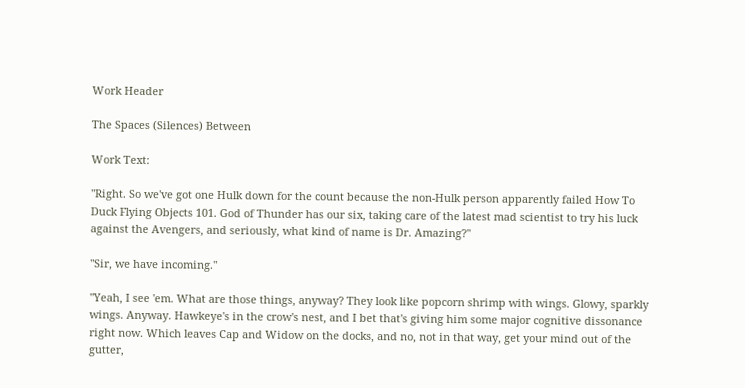Work Header

The Spaces (Silences) Between

Work Text:

"Right. So we've got one Hulk down for the count because the non-Hulk person apparently failed How To Duck Flying Objects 101. God of Thunder has our six, taking care of the latest mad scientist to try his luck against the Avengers, and seriously, what kind of name is Dr. Amazing?"

"Sir, we have incoming."

"Yeah, I see 'em. What are those things, anyway? They look like popcorn shrimp with wings. Glowy, sparkly wings. Anyway. Hawkeye's in the crow's nest, and I bet that's giving him some major cognitive dissonance right now. Which leaves Cap and Widow on the docks, and no, not in that way, get your mind out of the gutter,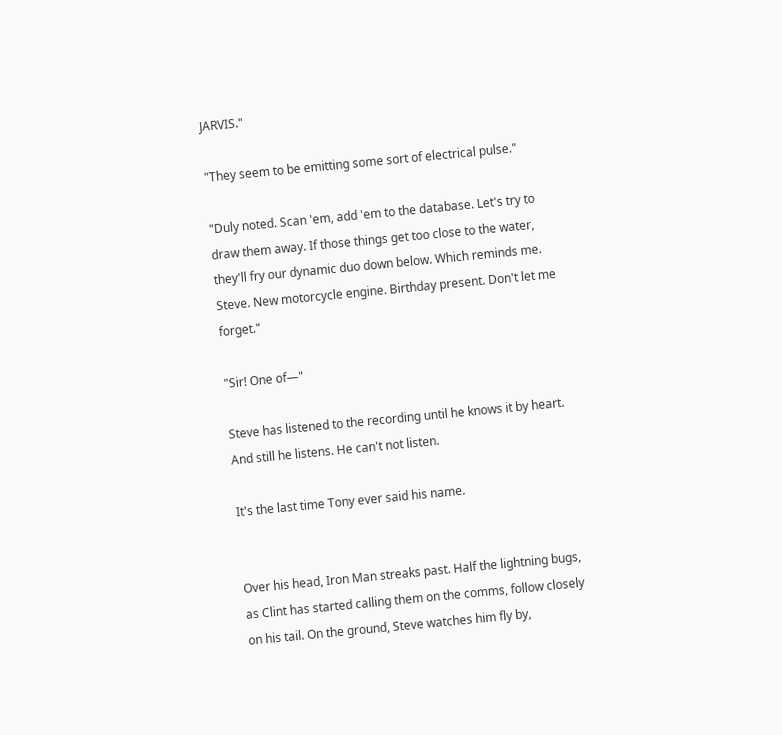JARVIS."

"They seem to be emitting some sort of electrical pulse."

"Duly noted. Scan 'em, add 'em to the database. Let's try to draw them away. If those things get too close to the water, they'll fry our dynamic duo down below. Which reminds me. Steve. New motorcycle engine. Birthday present. Don't let me forget."

"Sir! One of—"

Steve has listened to the recording until he knows it by heart. And still he listens. He can't not listen.

It's the last time Tony ever said his name.


Over his head, Iron Man streaks past. Half the lightning bugs, as Clint has started calling them on the comms, follow closely on his tail. On the ground, Steve watches him fly by,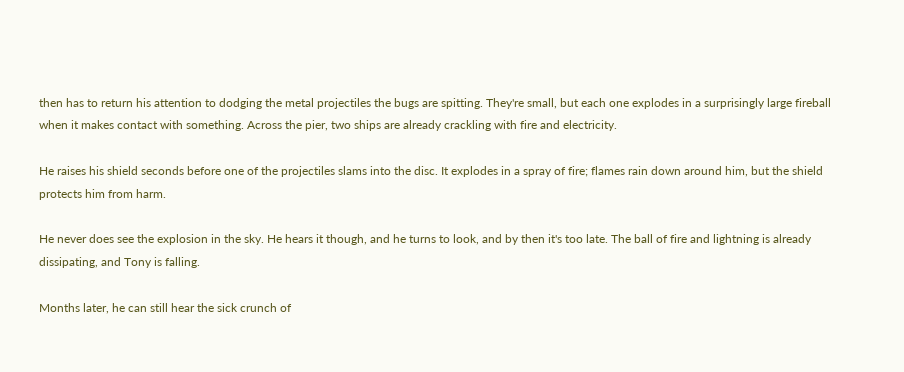then has to return his attention to dodging the metal projectiles the bugs are spitting. They're small, but each one explodes in a surprisingly large fireball when it makes contact with something. Across the pier, two ships are already crackling with fire and electricity.

He raises his shield seconds before one of the projectiles slams into the disc. It explodes in a spray of fire; flames rain down around him, but the shield protects him from harm.

He never does see the explosion in the sky. He hears it though, and he turns to look, and by then it's too late. The ball of fire and lightning is already dissipating, and Tony is falling.

Months later, he can still hear the sick crunch of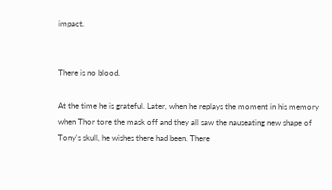impact.


There is no blood.

At the time he is grateful. Later, when he replays the moment in his memory when Thor tore the mask off and they all saw the nauseating new shape of Tony's skull, he wishes there had been. There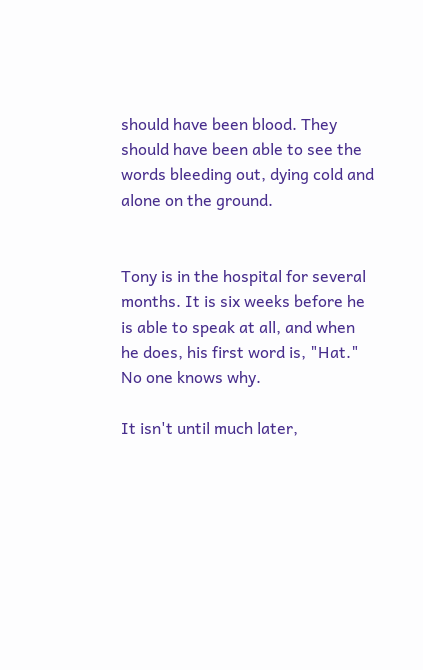should have been blood. They should have been able to see the words bleeding out, dying cold and alone on the ground.


Tony is in the hospital for several months. It is six weeks before he is able to speak at all, and when he does, his first word is, "Hat." No one knows why.

It isn't until much later,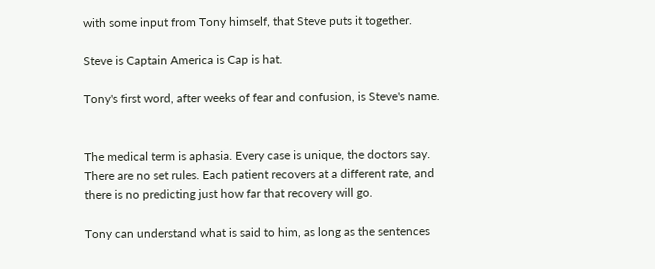with some input from Tony himself, that Steve puts it together.

Steve is Captain America is Cap is hat.

Tony's first word, after weeks of fear and confusion, is Steve's name.


The medical term is aphasia. Every case is unique, the doctors say. There are no set rules. Each patient recovers at a different rate, and there is no predicting just how far that recovery will go.

Tony can understand what is said to him, as long as the sentences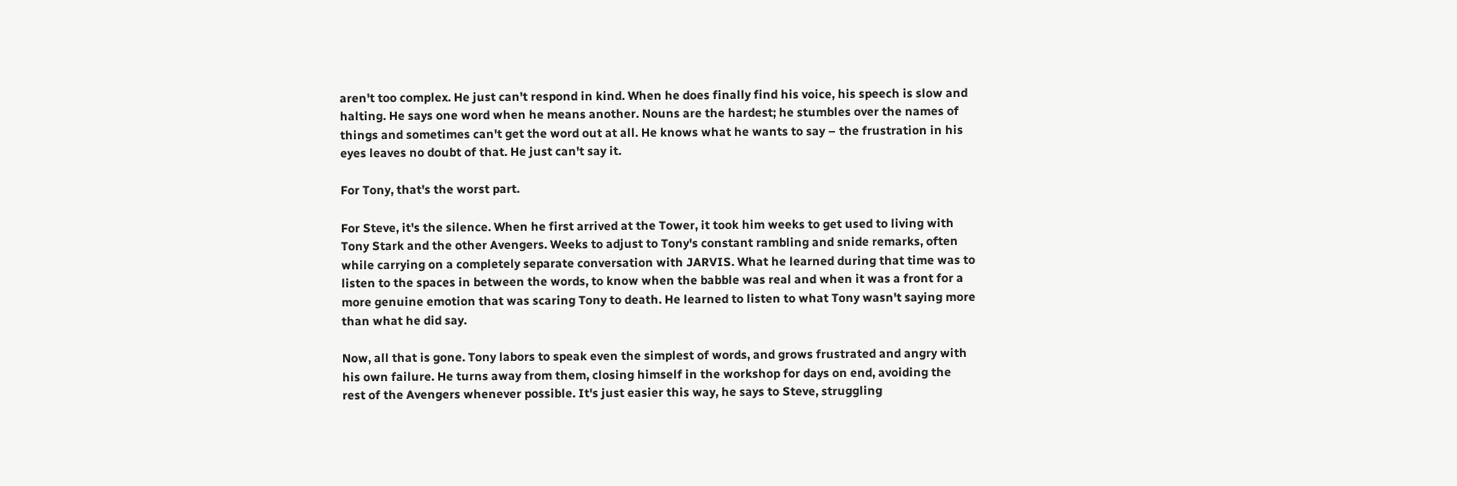aren't too complex. He just can't respond in kind. When he does finally find his voice, his speech is slow and halting. He says one word when he means another. Nouns are the hardest; he stumbles over the names of things and sometimes can't get the word out at all. He knows what he wants to say – the frustration in his eyes leaves no doubt of that. He just can't say it.

For Tony, that's the worst part.

For Steve, it's the silence. When he first arrived at the Tower, it took him weeks to get used to living with Tony Stark and the other Avengers. Weeks to adjust to Tony's constant rambling and snide remarks, often while carrying on a completely separate conversation with JARVIS. What he learned during that time was to listen to the spaces in between the words, to know when the babble was real and when it was a front for a more genuine emotion that was scaring Tony to death. He learned to listen to what Tony wasn't saying more than what he did say.

Now, all that is gone. Tony labors to speak even the simplest of words, and grows frustrated and angry with his own failure. He turns away from them, closing himself in the workshop for days on end, avoiding the rest of the Avengers whenever possible. It's just easier this way, he says to Steve, struggling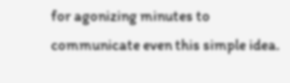for agonizing minutes to communicate even this simple idea.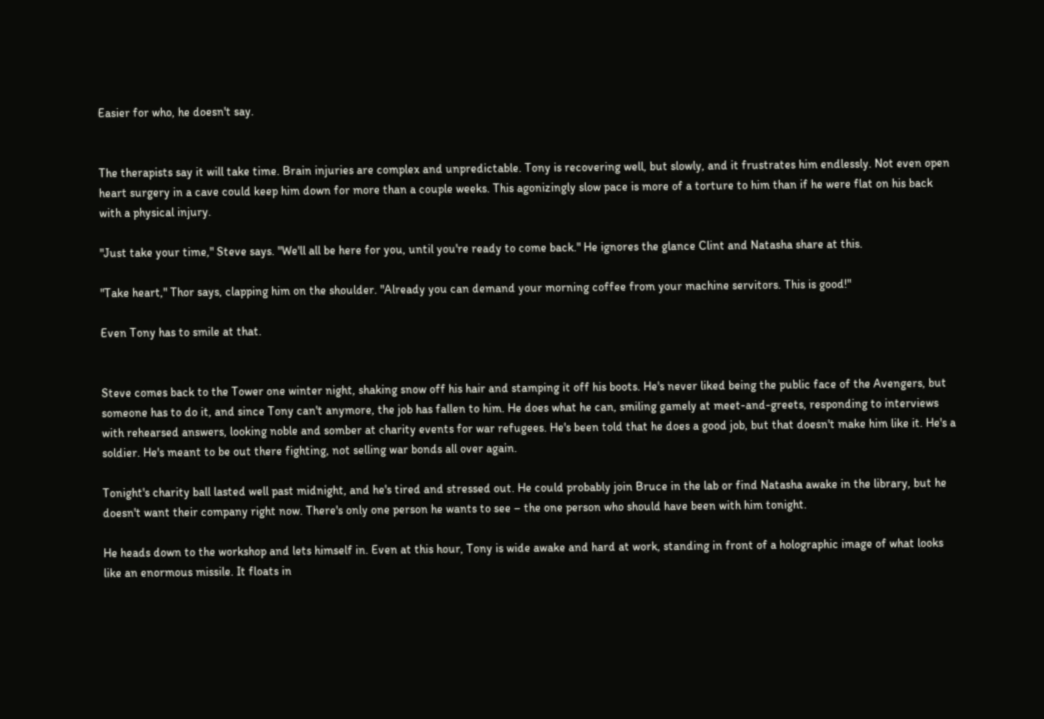Easier for who, he doesn't say.


The therapists say it will take time. Brain injuries are complex and unpredictable. Tony is recovering well, but slowly, and it frustrates him endlessly. Not even open heart surgery in a cave could keep him down for more than a couple weeks. This agonizingly slow pace is more of a torture to him than if he were flat on his back with a physical injury.

"Just take your time," Steve says. "We'll all be here for you, until you're ready to come back." He ignores the glance Clint and Natasha share at this.

"Take heart," Thor says, clapping him on the shoulder. "Already you can demand your morning coffee from your machine servitors. This is good!"

Even Tony has to smile at that.


Steve comes back to the Tower one winter night, shaking snow off his hair and stamping it off his boots. He's never liked being the public face of the Avengers, but someone has to do it, and since Tony can't anymore, the job has fallen to him. He does what he can, smiling gamely at meet-and-greets, responding to interviews with rehearsed answers, looking noble and somber at charity events for war refugees. He's been told that he does a good job, but that doesn't make him like it. He's a soldier. He's meant to be out there fighting, not selling war bonds all over again.

Tonight's charity ball lasted well past midnight, and he's tired and stressed out. He could probably join Bruce in the lab or find Natasha awake in the library, but he doesn't want their company right now. There's only one person he wants to see – the one person who should have been with him tonight.

He heads down to the workshop and lets himself in. Even at this hour, Tony is wide awake and hard at work, standing in front of a holographic image of what looks like an enormous missile. It floats in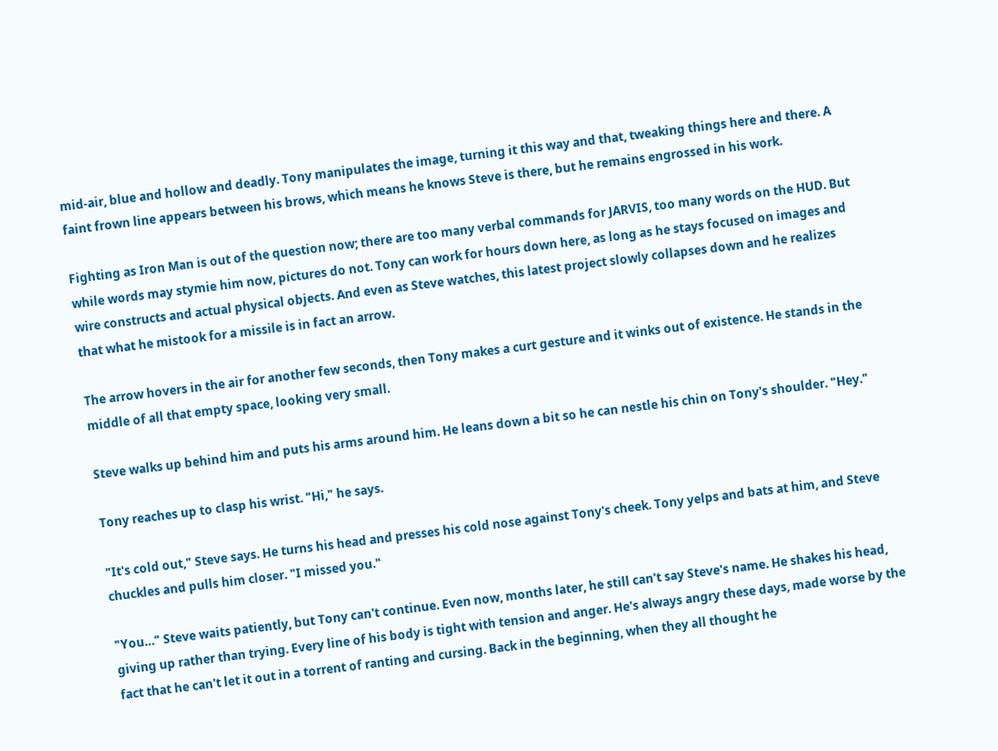mid-air, blue and hollow and deadly. Tony manipulates the image, turning it this way and that, tweaking things here and there. A faint frown line appears between his brows, which means he knows Steve is there, but he remains engrossed in his work.

Fighting as Iron Man is out of the question now; there are too many verbal commands for JARVIS, too many words on the HUD. But while words may stymie him now, pictures do not. Tony can work for hours down here, as long as he stays focused on images and wire constructs and actual physical objects. And even as Steve watches, this latest project slowly collapses down and he realizes that what he mistook for a missile is in fact an arrow.

The arrow hovers in the air for another few seconds, then Tony makes a curt gesture and it winks out of existence. He stands in the middle of all that empty space, looking very small.

Steve walks up behind him and puts his arms around him. He leans down a bit so he can nestle his chin on Tony's shoulder. "Hey."

Tony reaches up to clasp his wrist. "Hi," he says.

"It's cold out," Steve says. He turns his head and presses his cold nose against Tony's cheek. Tony yelps and bats at him, and Steve chuckles and pulls him closer. "I missed you."

"You…" Steve waits patiently, but Tony can't continue. Even now, months later, he still can't say Steve's name. He shakes his head, giving up rather than trying. Every line of his body is tight with tension and anger. He's always angry these days, made worse by the fact that he can't let it out in a torrent of ranting and cursing. Back in the beginning, when they all thought he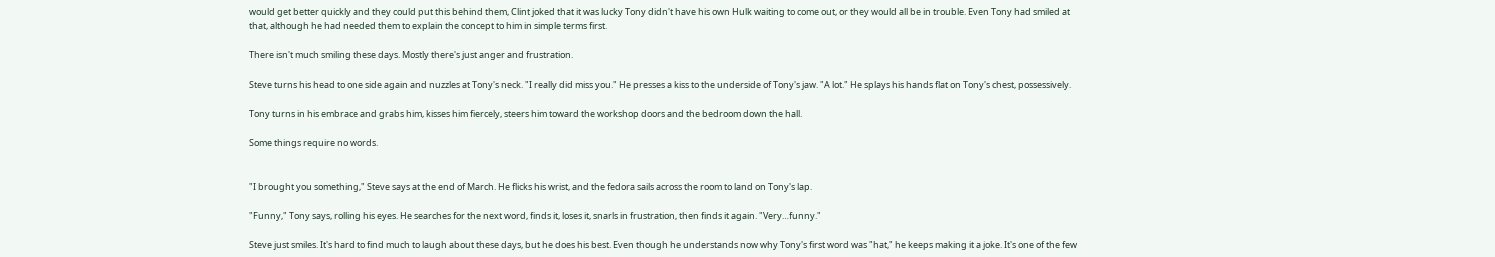would get better quickly and they could put this behind them, Clint joked that it was lucky Tony didn't have his own Hulk waiting to come out, or they would all be in trouble. Even Tony had smiled at that, although he had needed them to explain the concept to him in simple terms first.

There isn't much smiling these days. Mostly there's just anger and frustration.

Steve turns his head to one side again and nuzzles at Tony's neck. "I really did miss you." He presses a kiss to the underside of Tony's jaw. "A lot." He splays his hands flat on Tony's chest, possessively.

Tony turns in his embrace and grabs him, kisses him fiercely, steers him toward the workshop doors and the bedroom down the hall.

Some things require no words.


"I brought you something," Steve says at the end of March. He flicks his wrist, and the fedora sails across the room to land on Tony's lap.

"Funny," Tony says, rolling his eyes. He searches for the next word, finds it, loses it, snarls in frustration, then finds it again. "Very…funny."

Steve just smiles. It's hard to find much to laugh about these days, but he does his best. Even though he understands now why Tony's first word was "hat," he keeps making it a joke. It's one of the few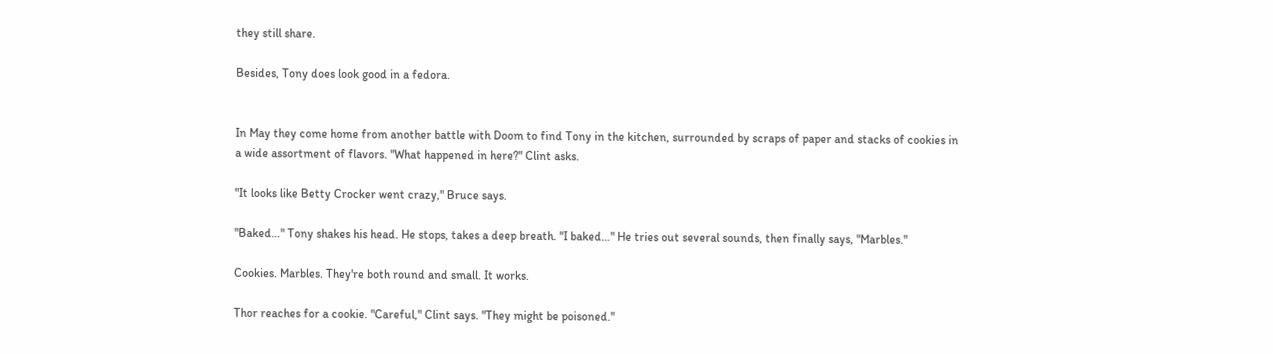they still share.

Besides, Tony does look good in a fedora.


In May they come home from another battle with Doom to find Tony in the kitchen, surrounded by scraps of paper and stacks of cookies in a wide assortment of flavors. "What happened in here?" Clint asks.

"It looks like Betty Crocker went crazy," Bruce says.

"Baked…" Tony shakes his head. He stops, takes a deep breath. "I baked…" He tries out several sounds, then finally says, "Marbles."

Cookies. Marbles. They're both round and small. It works.

Thor reaches for a cookie. "Careful," Clint says. "They might be poisoned."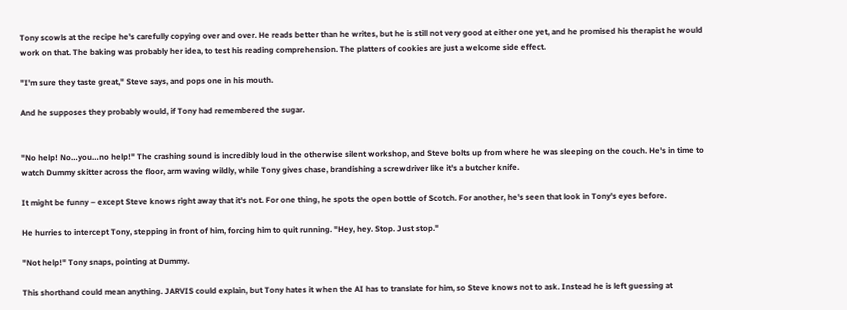Tony scowls at the recipe he's carefully copying over and over. He reads better than he writes, but he is still not very good at either one yet, and he promised his therapist he would work on that. The baking was probably her idea, to test his reading comprehension. The platters of cookies are just a welcome side effect.

"I'm sure they taste great," Steve says, and pops one in his mouth.

And he supposes they probably would, if Tony had remembered the sugar.


"No help! No…you…no help!" The crashing sound is incredibly loud in the otherwise silent workshop, and Steve bolts up from where he was sleeping on the couch. He's in time to watch Dummy skitter across the floor, arm waving wildly, while Tony gives chase, brandishing a screwdriver like it's a butcher knife.

It might be funny – except Steve knows right away that it's not. For one thing, he spots the open bottle of Scotch. For another, he's seen that look in Tony's eyes before.

He hurries to intercept Tony, stepping in front of him, forcing him to quit running. "Hey, hey. Stop. Just stop."

"Not help!" Tony snaps, pointing at Dummy.

This shorthand could mean anything. JARVIS could explain, but Tony hates it when the AI has to translate for him, so Steve knows not to ask. Instead he is left guessing at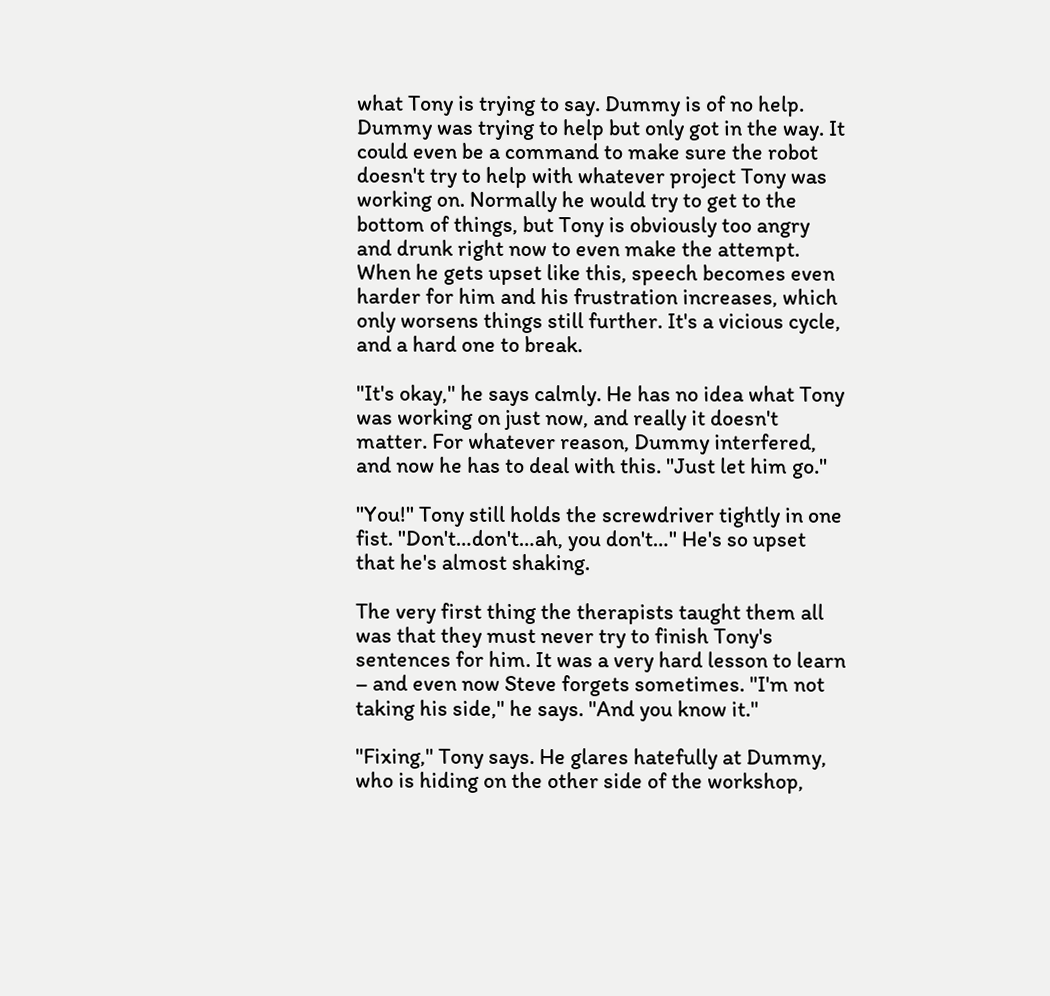what Tony is trying to say. Dummy is of no help. Dummy was trying to help but only got in the way. It could even be a command to make sure the robot doesn't try to help with whatever project Tony was working on. Normally he would try to get to the bottom of things, but Tony is obviously too angry and drunk right now to even make the attempt. When he gets upset like this, speech becomes even harder for him and his frustration increases, which only worsens things still further. It's a vicious cycle, and a hard one to break.

"It's okay," he says calmly. He has no idea what Tony was working on just now, and really it doesn't matter. For whatever reason, Dummy interfered, and now he has to deal with this. "Just let him go."

"You!" Tony still holds the screwdriver tightly in one fist. "Don't…don't…ah, you don't…" He's so upset that he's almost shaking.

The very first thing the therapists taught them all was that they must never try to finish Tony's sentences for him. It was a very hard lesson to learn – and even now Steve forgets sometimes. "I'm not taking his side," he says. "And you know it."

"Fixing," Tony says. He glares hatefully at Dummy, who is hiding on the other side of the workshop,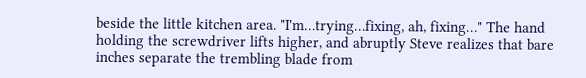beside the little kitchen area. "I'm…trying…fixing, ah, fixing…" The hand holding the screwdriver lifts higher, and abruptly Steve realizes that bare inches separate the trembling blade from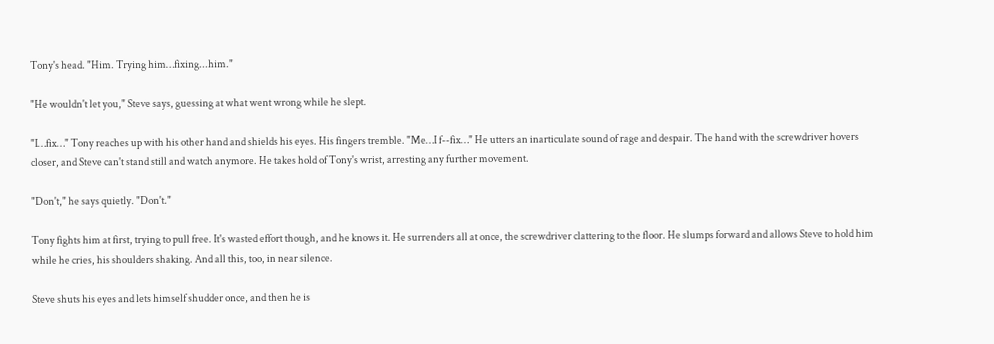Tony's head. "Him. Trying him…fixing...him."

"He wouldn't let you," Steve says, guessing at what went wrong while he slept.

"I…fix…" Tony reaches up with his other hand and shields his eyes. His fingers tremble. "Me…I f--fix…" He utters an inarticulate sound of rage and despair. The hand with the screwdriver hovers closer, and Steve can't stand still and watch anymore. He takes hold of Tony's wrist, arresting any further movement.

"Don't," he says quietly. "Don't."

Tony fights him at first, trying to pull free. It's wasted effort though, and he knows it. He surrenders all at once, the screwdriver clattering to the floor. He slumps forward and allows Steve to hold him while he cries, his shoulders shaking. And all this, too, in near silence.

Steve shuts his eyes and lets himself shudder once, and then he is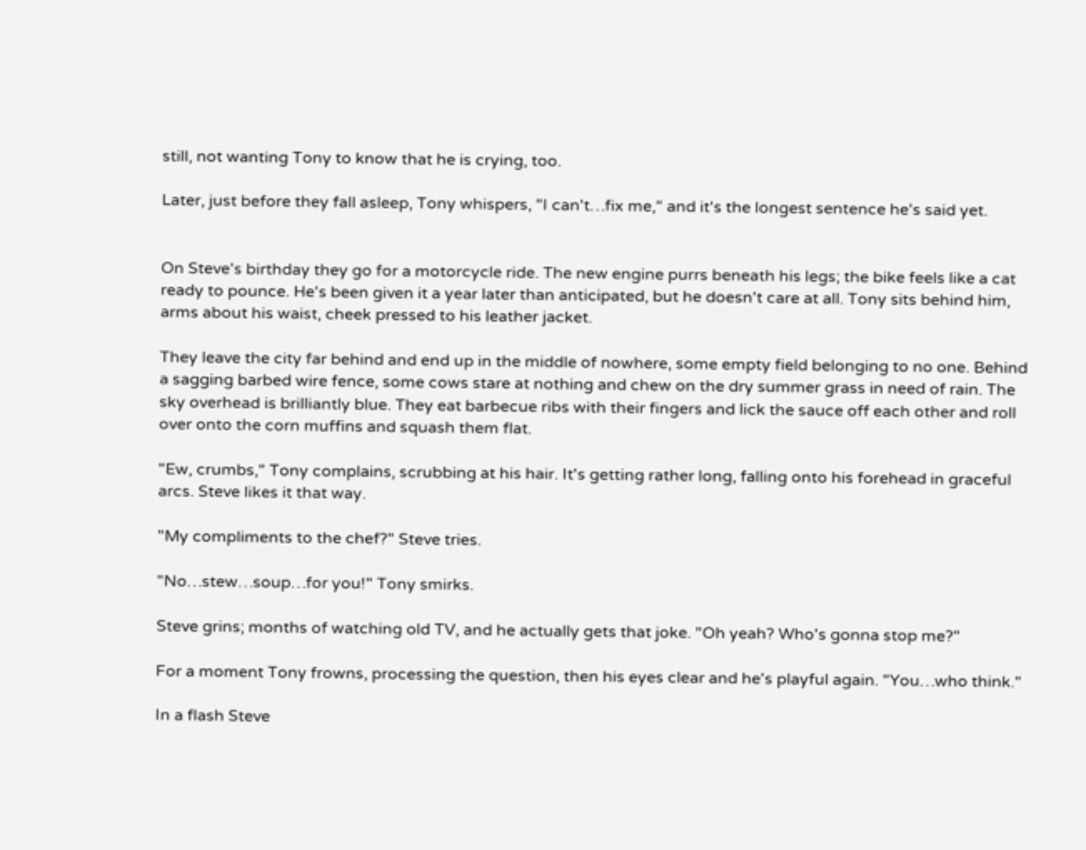still, not wanting Tony to know that he is crying, too.

Later, just before they fall asleep, Tony whispers, "I can't…fix me," and it's the longest sentence he's said yet.


On Steve's birthday they go for a motorcycle ride. The new engine purrs beneath his legs; the bike feels like a cat ready to pounce. He's been given it a year later than anticipated, but he doesn't care at all. Tony sits behind him, arms about his waist, cheek pressed to his leather jacket.

They leave the city far behind and end up in the middle of nowhere, some empty field belonging to no one. Behind a sagging barbed wire fence, some cows stare at nothing and chew on the dry summer grass in need of rain. The sky overhead is brilliantly blue. They eat barbecue ribs with their fingers and lick the sauce off each other and roll over onto the corn muffins and squash them flat.

"Ew, crumbs," Tony complains, scrubbing at his hair. It's getting rather long, falling onto his forehead in graceful arcs. Steve likes it that way.

"My compliments to the chef?" Steve tries.

"No…stew…soup…for you!" Tony smirks.

Steve grins; months of watching old TV, and he actually gets that joke. "Oh yeah? Who's gonna stop me?"

For a moment Tony frowns, processing the question, then his eyes clear and he's playful again. "You…who think."

In a flash Steve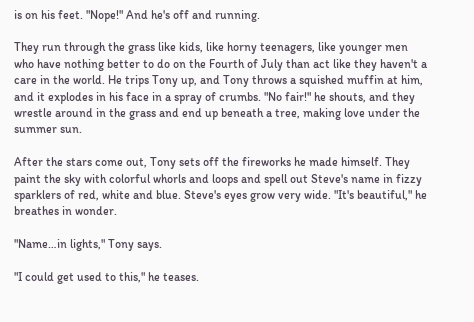is on his feet. "Nope!" And he's off and running.

They run through the grass like kids, like horny teenagers, like younger men who have nothing better to do on the Fourth of July than act like they haven't a care in the world. He trips Tony up, and Tony throws a squished muffin at him, and it explodes in his face in a spray of crumbs. "No fair!" he shouts, and they wrestle around in the grass and end up beneath a tree, making love under the summer sun.

After the stars come out, Tony sets off the fireworks he made himself. They paint the sky with colorful whorls and loops and spell out Steve's name in fizzy sparklers of red, white and blue. Steve's eyes grow very wide. "It's beautiful," he breathes in wonder.

"Name…in lights," Tony says.

"I could get used to this," he teases.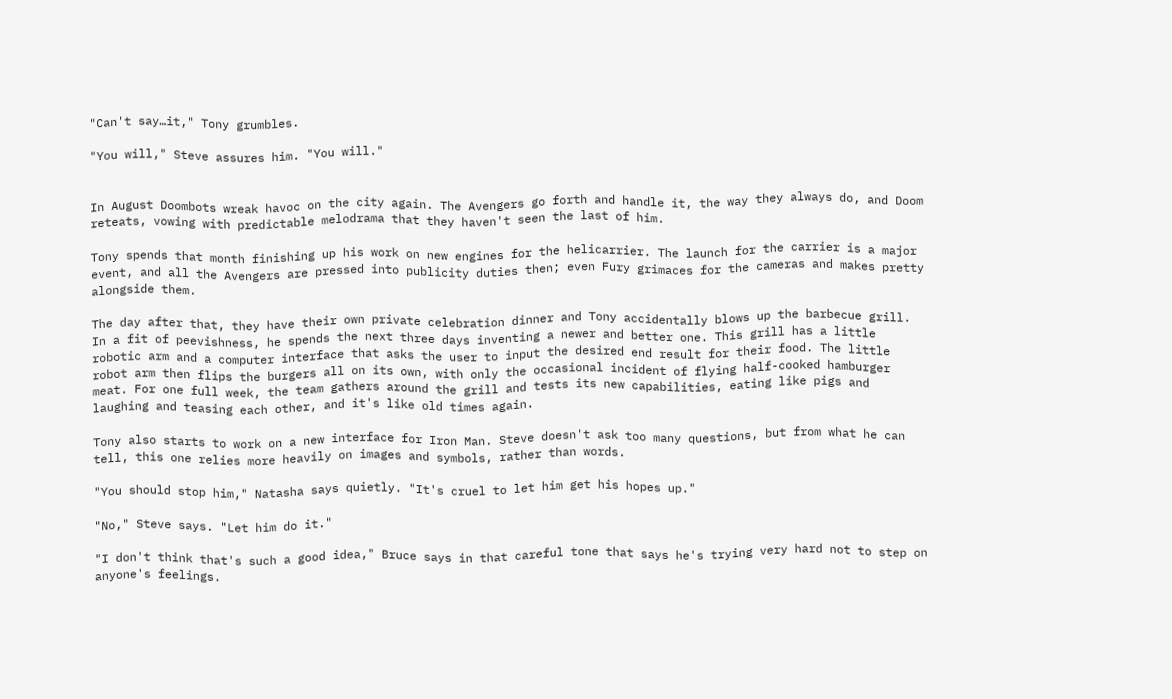"Can't say…it," Tony grumbles.

"You will," Steve assures him. "You will."


In August Doombots wreak havoc on the city again. The Avengers go forth and handle it, the way they always do, and Doom reteats, vowing with predictable melodrama that they haven't seen the last of him.

Tony spends that month finishing up his work on new engines for the helicarrier. The launch for the carrier is a major event, and all the Avengers are pressed into publicity duties then; even Fury grimaces for the cameras and makes pretty alongside them.

The day after that, they have their own private celebration dinner and Tony accidentally blows up the barbecue grill. In a fit of peevishness, he spends the next three days inventing a newer and better one. This grill has a little robotic arm and a computer interface that asks the user to input the desired end result for their food. The little robot arm then flips the burgers all on its own, with only the occasional incident of flying half-cooked hamburger meat. For one full week, the team gathers around the grill and tests its new capabilities, eating like pigs and laughing and teasing each other, and it's like old times again.

Tony also starts to work on a new interface for Iron Man. Steve doesn't ask too many questions, but from what he can tell, this one relies more heavily on images and symbols, rather than words.

"You should stop him," Natasha says quietly. "It's cruel to let him get his hopes up."

"No," Steve says. "Let him do it."

"I don't think that's such a good idea," Bruce says in that careful tone that says he's trying very hard not to step on anyone's feelings.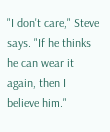"I don't care," Steve says. "If he thinks he can wear it again, then I believe him."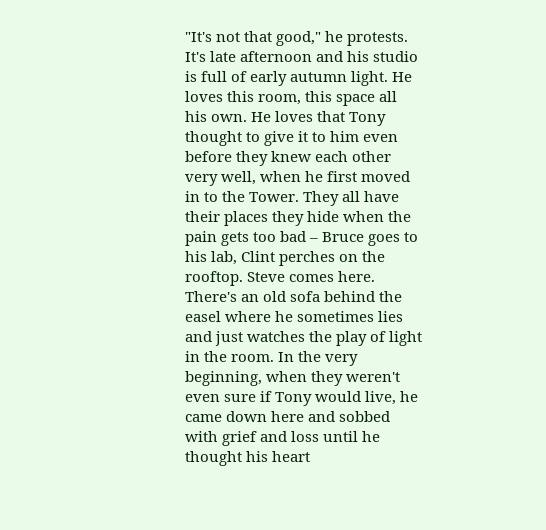"It's not that good," he protests. It's late afternoon and his studio is full of early autumn light. He loves this room, this space all his own. He loves that Tony thought to give it to him even before they knew each other very well, when he first moved in to the Tower. They all have their places they hide when the pain gets too bad – Bruce goes to his lab, Clint perches on the rooftop. Steve comes here. There's an old sofa behind the easel where he sometimes lies and just watches the play of light in the room. In the very beginning, when they weren't even sure if Tony would live, he came down here and sobbed with grief and loss until he thought his heart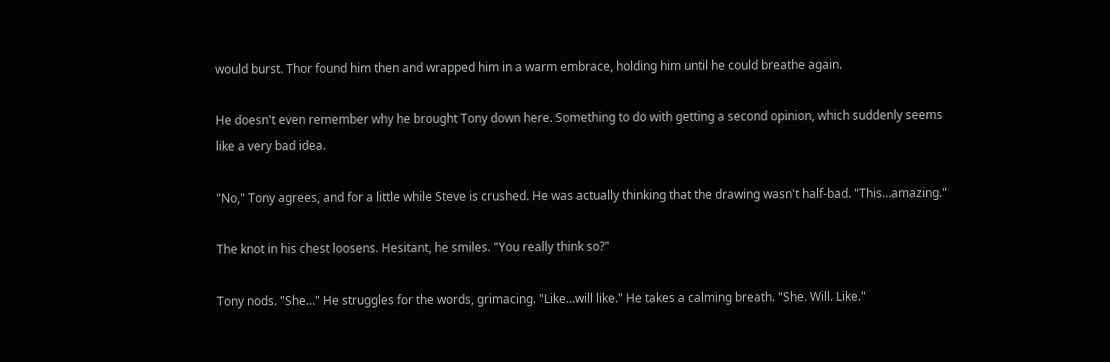would burst. Thor found him then and wrapped him in a warm embrace, holding him until he could breathe again.

He doesn't even remember why he brought Tony down here. Something to do with getting a second opinion, which suddenly seems like a very bad idea.

"No," Tony agrees, and for a little while Steve is crushed. He was actually thinking that the drawing wasn't half-bad. "This…amazing."

The knot in his chest loosens. Hesitant, he smiles. "You really think so?"

Tony nods. "She…" He struggles for the words, grimacing. "Like…will like." He takes a calming breath. "She. Will. Like."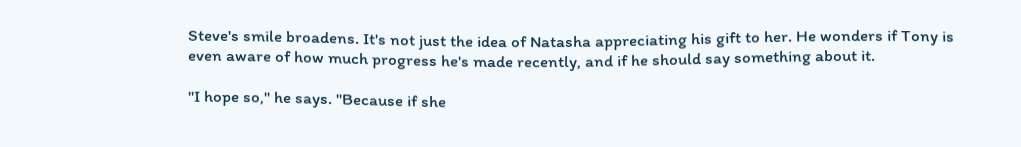Steve's smile broadens. It's not just the idea of Natasha appreciating his gift to her. He wonders if Tony is even aware of how much progress he's made recently, and if he should say something about it.

"I hope so," he says. "Because if she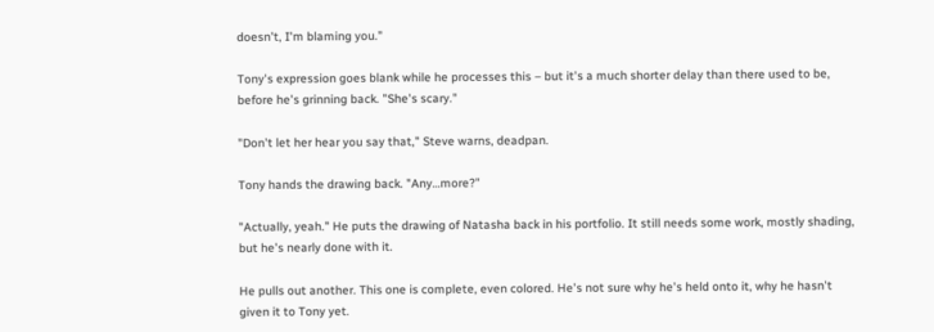doesn't, I'm blaming you."

Tony's expression goes blank while he processes this – but it's a much shorter delay than there used to be, before he's grinning back. "She's scary."

"Don't let her hear you say that," Steve warns, deadpan.

Tony hands the drawing back. "Any…more?"

"Actually, yeah." He puts the drawing of Natasha back in his portfolio. It still needs some work, mostly shading, but he's nearly done with it.

He pulls out another. This one is complete, even colored. He's not sure why he's held onto it, why he hasn't given it to Tony yet.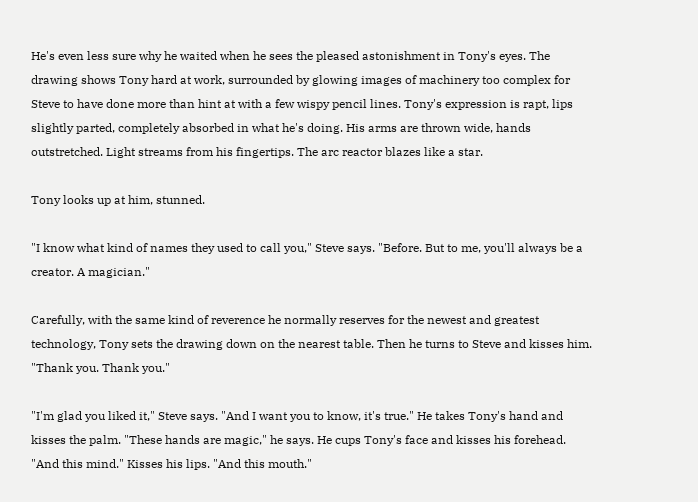He's even less sure why he waited when he sees the pleased astonishment in Tony's eyes. The drawing shows Tony hard at work, surrounded by glowing images of machinery too complex for Steve to have done more than hint at with a few wispy pencil lines. Tony's expression is rapt, lips slightly parted, completely absorbed in what he's doing. His arms are thrown wide, hands outstretched. Light streams from his fingertips. The arc reactor blazes like a star.

Tony looks up at him, stunned.

"I know what kind of names they used to call you," Steve says. "Before. But to me, you'll always be a creator. A magician."

Carefully, with the same kind of reverence he normally reserves for the newest and greatest technology, Tony sets the drawing down on the nearest table. Then he turns to Steve and kisses him. "Thank you. Thank you."

"I'm glad you liked it," Steve says. "And I want you to know, it's true." He takes Tony's hand and kisses the palm. "These hands are magic," he says. He cups Tony's face and kisses his forehead. "And this mind." Kisses his lips. "And this mouth."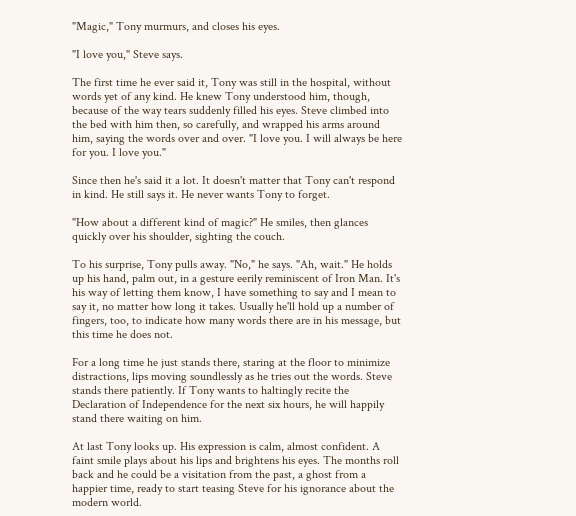"Magic," Tony murmurs, and closes his eyes.

"I love you," Steve says.

The first time he ever said it, Tony was still in the hospital, without words yet of any kind. He knew Tony understood him, though, because of the way tears suddenly filled his eyes. Steve climbed into the bed with him then, so carefully, and wrapped his arms around him, saying the words over and over. "I love you. I will always be here for you. I love you."

Since then he's said it a lot. It doesn't matter that Tony can't respond in kind. He still says it. He never wants Tony to forget.

"How about a different kind of magic?" He smiles, then glances quickly over his shoulder, sighting the couch.

To his surprise, Tony pulls away. "No," he says. "Ah, wait." He holds up his hand, palm out, in a gesture eerily reminiscent of Iron Man. It's his way of letting them know, I have something to say and I mean to say it, no matter how long it takes. Usually he'll hold up a number of fingers, too, to indicate how many words there are in his message, but this time he does not.

For a long time he just stands there, staring at the floor to minimize distractions, lips moving soundlessly as he tries out the words. Steve stands there patiently. If Tony wants to haltingly recite the Declaration of Independence for the next six hours, he will happily stand there waiting on him.

At last Tony looks up. His expression is calm, almost confident. A faint smile plays about his lips and brightens his eyes. The months roll back and he could be a visitation from the past, a ghost from a happier time, ready to start teasing Steve for his ignorance about the modern world.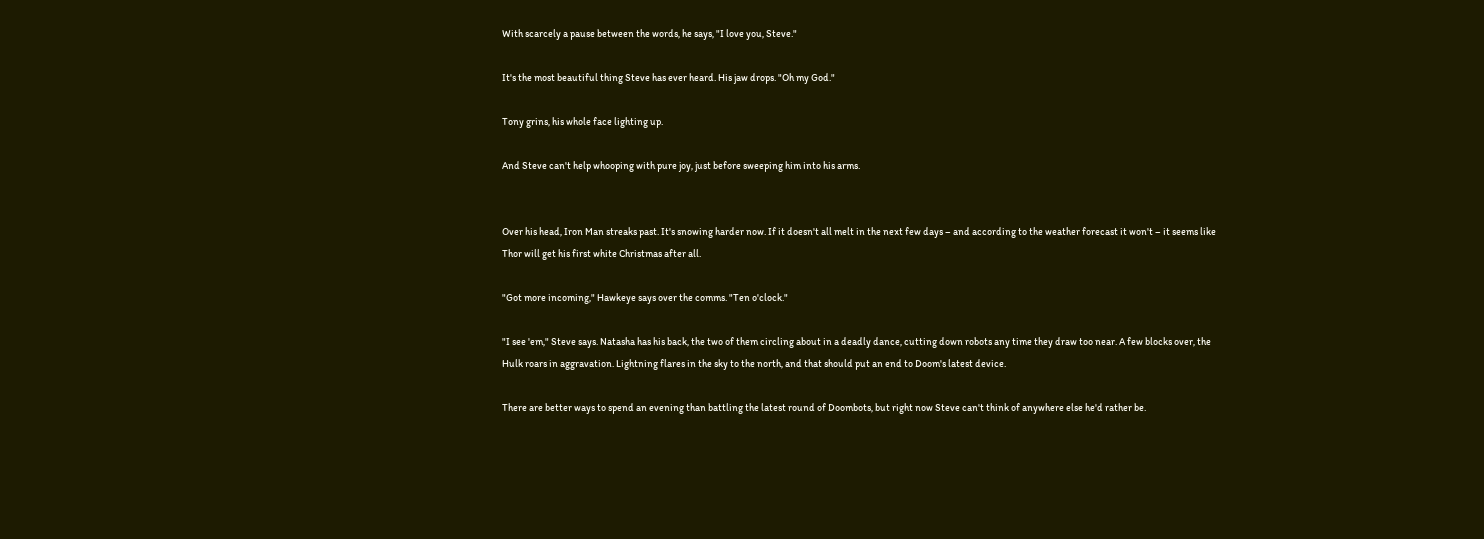With scarcely a pause between the words, he says, "I love you, Steve."

It's the most beautiful thing Steve has ever heard. His jaw drops. "Oh my God."

Tony grins, his whole face lighting up.

And Steve can't help whooping with pure joy, just before sweeping him into his arms.


Over his head, Iron Man streaks past. It's snowing harder now. If it doesn't all melt in the next few days – and according to the weather forecast it won't – it seems like Thor will get his first white Christmas after all.

"Got more incoming," Hawkeye says over the comms. "Ten o'clock."

"I see 'em," Steve says. Natasha has his back, the two of them circling about in a deadly dance, cutting down robots any time they draw too near. A few blocks over, the Hulk roars in aggravation. Lightning flares in the sky to the north, and that should put an end to Doom's latest device.

There are better ways to spend an evening than battling the latest round of Doombots, but right now Steve can't think of anywhere else he'd rather be.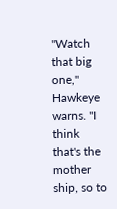"Watch that big one," Hawkeye warns. "I think that's the mother ship, so to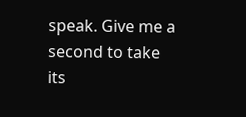speak. Give me a second to take its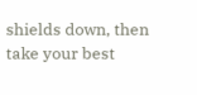shields down, then take your best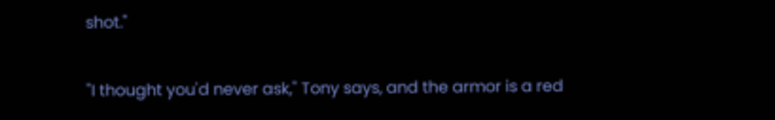shot."

"I thought you'd never ask," Tony says, and the armor is a red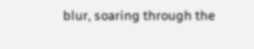blur, soaring through the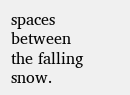spaces between the falling snow.